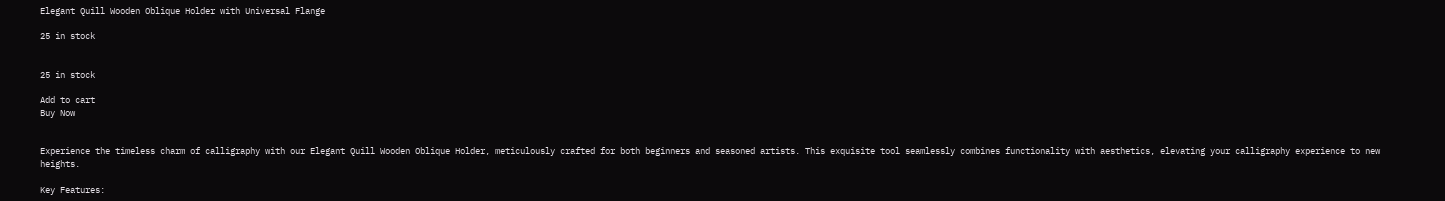Elegant Quill Wooden Oblique Holder with Universal Flange

25 in stock


25 in stock

Add to cart
Buy Now


Experience the timeless charm of calligraphy with our Elegant Quill Wooden Oblique Holder, meticulously crafted for both beginners and seasoned artists. This exquisite tool seamlessly combines functionality with aesthetics, elevating your calligraphy experience to new heights.

Key Features: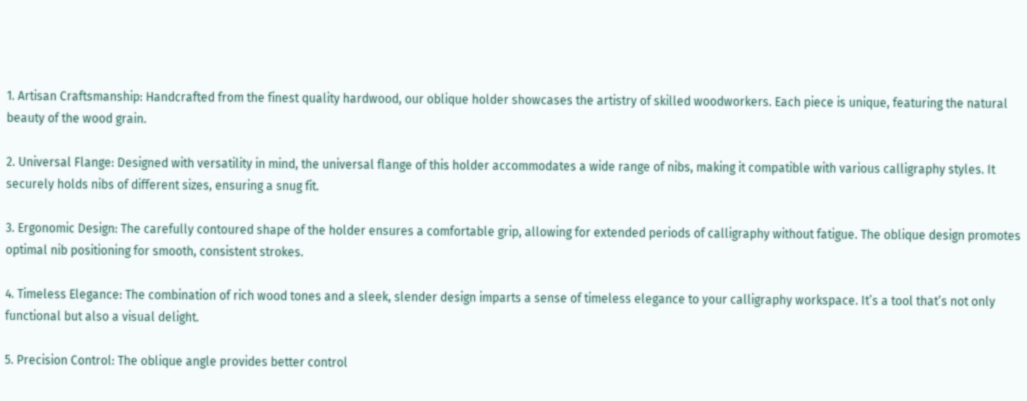1. Artisan Craftsmanship: Handcrafted from the finest quality hardwood, our oblique holder showcases the artistry of skilled woodworkers. Each piece is unique, featuring the natural beauty of the wood grain.

2. Universal Flange: Designed with versatility in mind, the universal flange of this holder accommodates a wide range of nibs, making it compatible with various calligraphy styles. It securely holds nibs of different sizes, ensuring a snug fit.

3. Ergonomic Design: The carefully contoured shape of the holder ensures a comfortable grip, allowing for extended periods of calligraphy without fatigue. The oblique design promotes optimal nib positioning for smooth, consistent strokes.

4. Timeless Elegance: The combination of rich wood tones and a sleek, slender design imparts a sense of timeless elegance to your calligraphy workspace. It’s a tool that’s not only functional but also a visual delight.

5. Precision Control: The oblique angle provides better control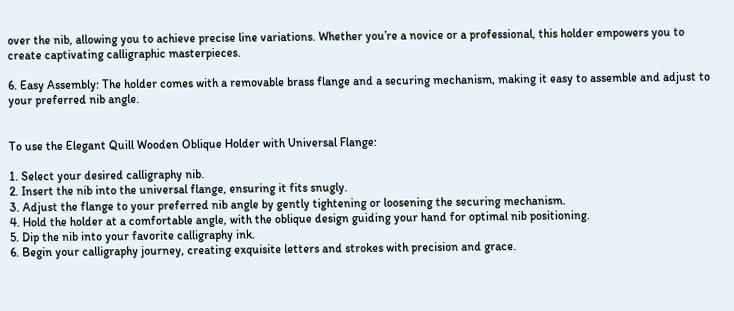over the nib, allowing you to achieve precise line variations. Whether you’re a novice or a professional, this holder empowers you to create captivating calligraphic masterpieces.

6. Easy Assembly: The holder comes with a removable brass flange and a securing mechanism, making it easy to assemble and adjust to your preferred nib angle.


To use the Elegant Quill Wooden Oblique Holder with Universal Flange:

1. Select your desired calligraphy nib.
2. Insert the nib into the universal flange, ensuring it fits snugly.
3. Adjust the flange to your preferred nib angle by gently tightening or loosening the securing mechanism.
4. Hold the holder at a comfortable angle, with the oblique design guiding your hand for optimal nib positioning.
5. Dip the nib into your favorite calligraphy ink.
6. Begin your calligraphy journey, creating exquisite letters and strokes with precision and grace.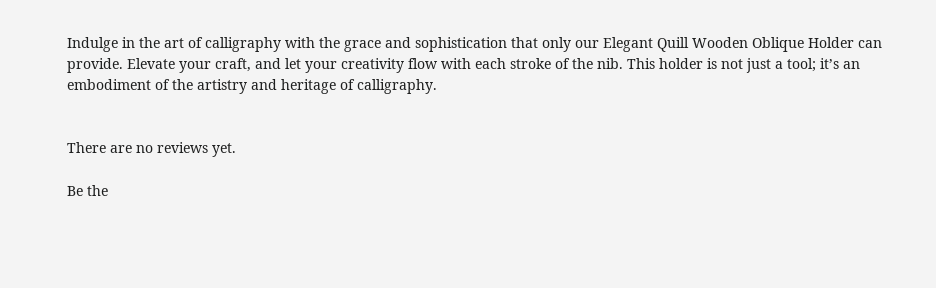Indulge in the art of calligraphy with the grace and sophistication that only our Elegant Quill Wooden Oblique Holder can provide. Elevate your craft, and let your creativity flow with each stroke of the nib. This holder is not just a tool; it’s an embodiment of the artistry and heritage of calligraphy.


There are no reviews yet.

Be the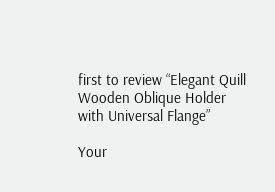first to review “Elegant Quill Wooden Oblique Holder with Universal Flange”

Your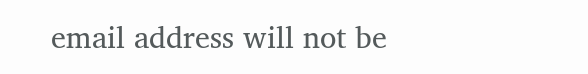email address will not be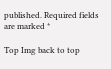published. Required fields are marked *

Top Img back to top